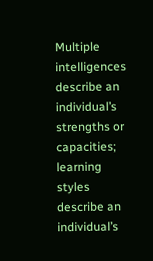Multiple intelligences describe an individual’s strengths or capacities; learning styles describe an individual’s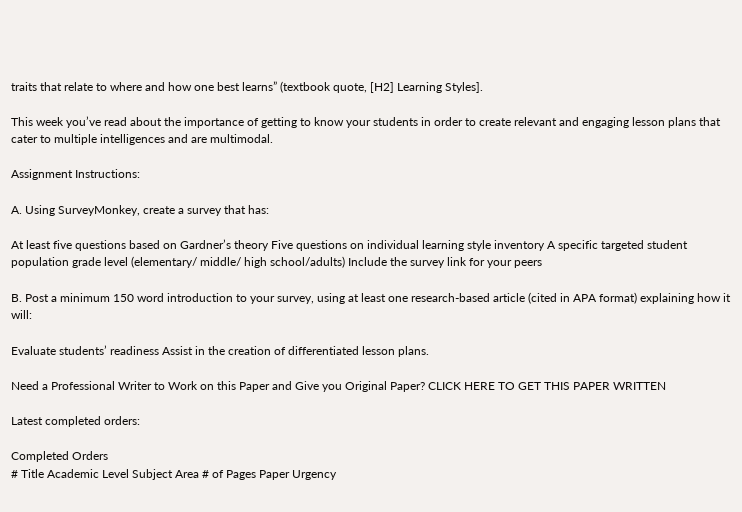traits that relate to where and how one best learns” (textbook quote, [H2] Learning Styles].

This week you’ve read about the importance of getting to know your students in order to create relevant and engaging lesson plans that cater to multiple intelligences and are multimodal.

Assignment Instructions:

A. Using SurveyMonkey, create a survey that has:

At least five questions based on Gardner’s theory Five questions on individual learning style inventory A specific targeted student population grade level (elementary/ middle/ high school/adults) Include the survey link for your peers

B. Post a minimum 150 word introduction to your survey, using at least one research-based article (cited in APA format) explaining how it will:

Evaluate students’ readiness Assist in the creation of differentiated lesson plans.

Need a Professional Writer to Work on this Paper and Give you Original Paper? CLICK HERE TO GET THIS PAPER WRITTEN

Latest completed orders:

Completed Orders
# Title Academic Level Subject Area # of Pages Paper Urgency